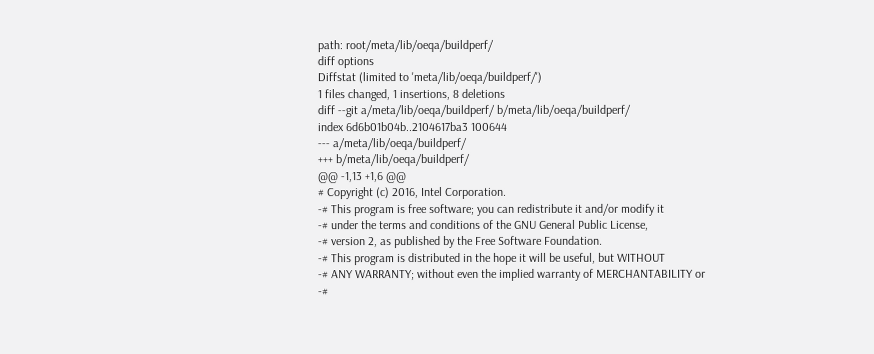path: root/meta/lib/oeqa/buildperf/
diff options
Diffstat (limited to 'meta/lib/oeqa/buildperf/')
1 files changed, 1 insertions, 8 deletions
diff --git a/meta/lib/oeqa/buildperf/ b/meta/lib/oeqa/buildperf/
index 6d6b01b04b..2104617ba3 100644
--- a/meta/lib/oeqa/buildperf/
+++ b/meta/lib/oeqa/buildperf/
@@ -1,13 +1,6 @@
# Copyright (c) 2016, Intel Corporation.
-# This program is free software; you can redistribute it and/or modify it
-# under the terms and conditions of the GNU General Public License,
-# version 2, as published by the Free Software Foundation.
-# This program is distributed in the hope it will be useful, but WITHOUT
-# ANY WARRANTY; without even the implied warranty of MERCHANTABILITY or
-#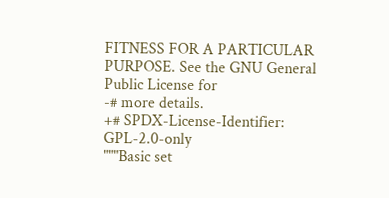FITNESS FOR A PARTICULAR PURPOSE. See the GNU General Public License for
-# more details.
+# SPDX-License-Identifier: GPL-2.0-only
"""Basic set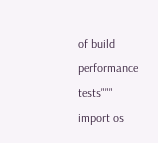of build performance tests"""
import os